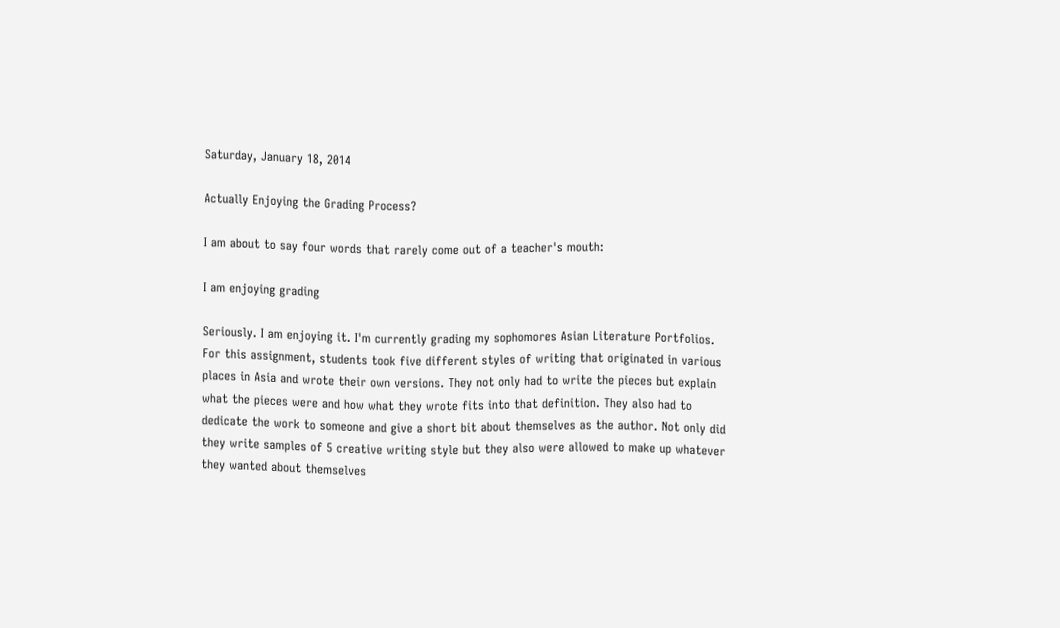Saturday, January 18, 2014

Actually Enjoying the Grading Process?

I am about to say four words that rarely come out of a teacher's mouth:

I am enjoying grading

Seriously. I am enjoying it. I'm currently grading my sophomores Asian Literature Portfolios. For this assignment, students took five different styles of writing that originated in various places in Asia and wrote their own versions. They not only had to write the pieces but explain what the pieces were and how what they wrote fits into that definition. They also had to dedicate the work to someone and give a short bit about themselves as the author. Not only did they write samples of 5 creative writing style but they also were allowed to make up whatever they wanted about themselves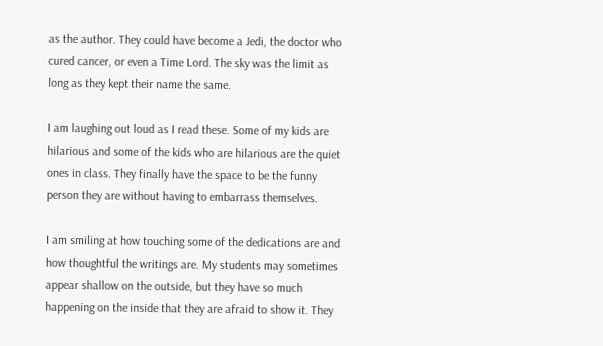as the author. They could have become a Jedi, the doctor who cured cancer, or even a Time Lord. The sky was the limit as long as they kept their name the same.

I am laughing out loud as I read these. Some of my kids are hilarious and some of the kids who are hilarious are the quiet ones in class. They finally have the space to be the funny person they are without having to embarrass themselves.

I am smiling at how touching some of the dedications are and how thoughtful the writings are. My students may sometimes appear shallow on the outside, but they have so much happening on the inside that they are afraid to show it. They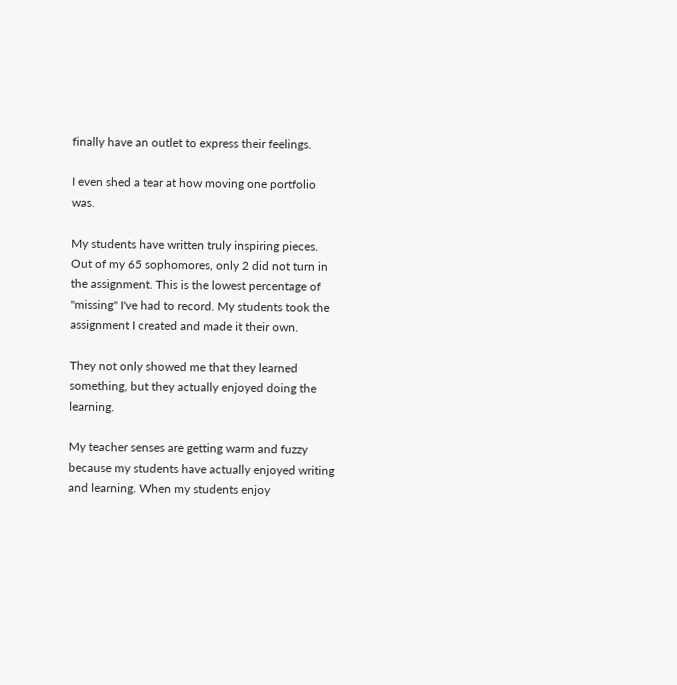finally have an outlet to express their feelings.

I even shed a tear at how moving one portfolio was.

My students have written truly inspiring pieces. Out of my 65 sophomores, only 2 did not turn in the assignment. This is the lowest percentage of "missing" I've had to record. My students took the assignment I created and made it their own.

They not only showed me that they learned something, but they actually enjoyed doing the learning.

My teacher senses are getting warm and fuzzy because my students have actually enjoyed writing and learning. When my students enjoy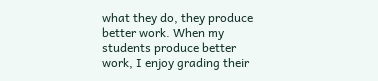what they do, they produce better work. When my students produce better work, I enjoy grading their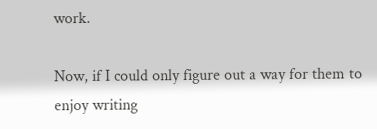work.

Now, if I could only figure out a way for them to enjoy writing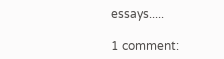essays.....

1 comment: